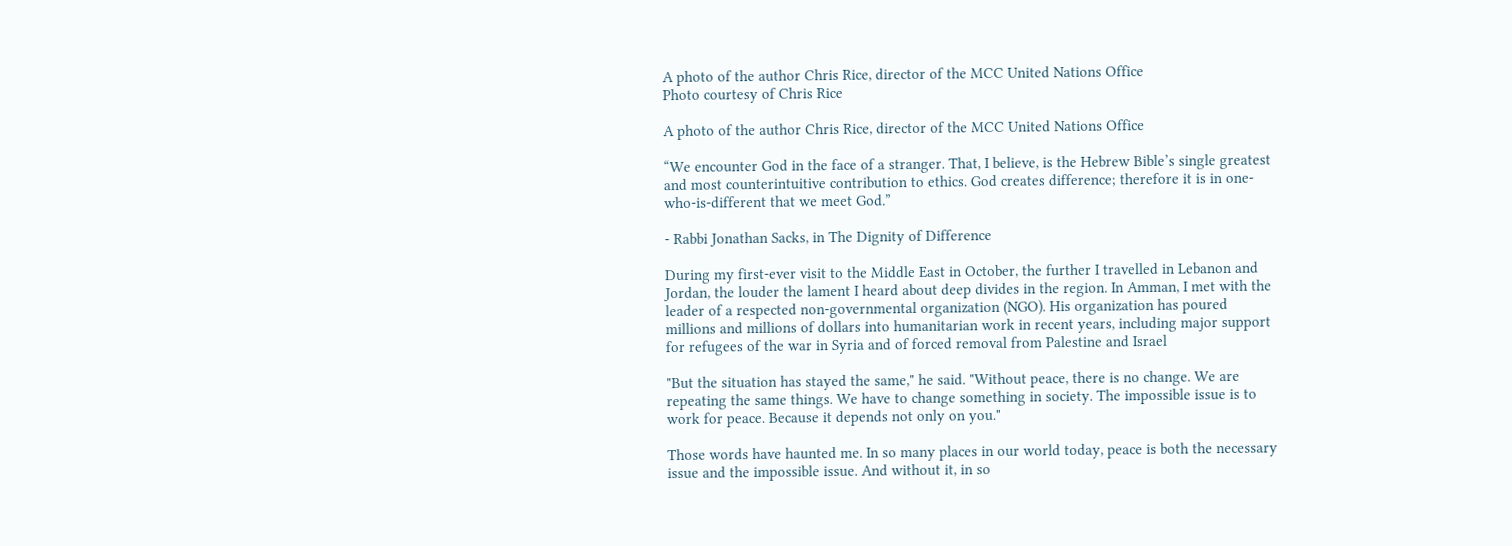A photo of the author Chris Rice, director of the MCC United Nations Office
Photo courtesy of Chris Rice

A photo of the author Chris Rice, director of the MCC United Nations Office

“We encounter God in the face of a stranger. That, I believe, is the Hebrew Bible’s single greatest and most counterintuitive contribution to ethics. God creates difference; therefore it is in one-who-is-different that we meet God.”

- Rabbi Jonathan Sacks, in The Dignity of Difference

During my first-ever visit to the Middle East in October, the further I travelled in Lebanon and Jordan, the louder the lament I heard about deep divides in the region. In Amman, I met with the leader of a respected non-governmental organization (NGO). His organization has poured millions and millions of dollars into humanitarian work in recent years, including major support for refugees of the war in Syria and of forced removal from Palestine and Israel

"But the situation has stayed the same," he said. "Without peace, there is no change. We are repeating the same things. We have to change something in society. The impossible issue is to work for peace. Because it depends not only on you."

Those words have haunted me. In so many places in our world today, peace is both the necessary issue and the impossible issue. And without it, in so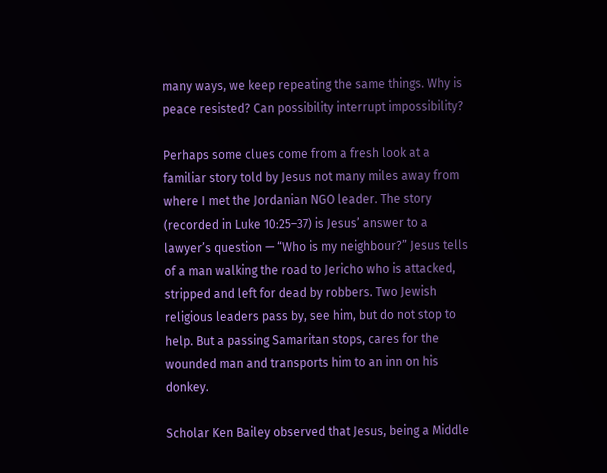many ways, we keep repeating the same things. Why is peace resisted? Can possibility interrupt impossibility?

Perhaps some clues come from a fresh look at a familiar story told by Jesus not many miles away from where I met the Jordanian NGO leader. The story (recorded in Luke 10:25–37) is Jesus’ answer to a lawyer’s question — “Who is my neighbour?” Jesus tells of a man walking the road to Jericho who is attacked, stripped and left for dead by robbers. Two Jewish religious leaders pass by, see him, but do not stop to help. But a passing Samaritan stops, cares for the wounded man and transports him to an inn on his donkey.

Scholar Ken Bailey observed that Jesus, being a Middle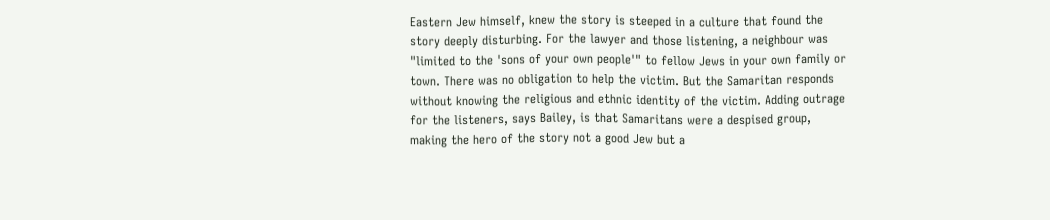Eastern Jew himself, knew the story is steeped in a culture that found the story deeply disturbing. For the lawyer and those listening, a neighbour was "limited to the 'sons of your own people'" to fellow Jews in your own family or town. There was no obligation to help the victim. But the Samaritan responds without knowing the religious and ethnic identity of the victim. Adding outrage for the listeners, says Bailey, is that Samaritans were a despised group, making the hero of the story not a good Jew but a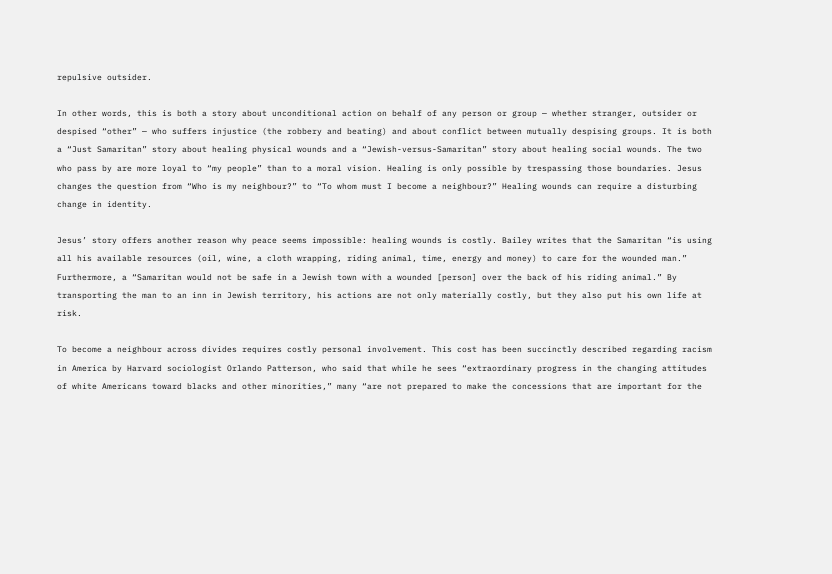repulsive outsider.

In other words, this is both a story about unconditional action on behalf of any person or group — whether stranger, outsider or despised “other” — who suffers injustice (the robbery and beating) and about conflict between mutually despising groups. It is both a “Just Samaritan” story about healing physical wounds and a “Jewish-versus-Samaritan” story about healing social wounds. The two who pass by are more loyal to “my people” than to a moral vision. Healing is only possible by trespassing those boundaries. Jesus changes the question from “Who is my neighbour?” to “To whom must I become a neighbour?” Healing wounds can require a disturbing change in identity.

Jesus’ story offers another reason why peace seems impossible: healing wounds is costly. Bailey writes that the Samaritan “is using all his available resources (oil, wine, a cloth wrapping, riding animal, time, energy and money) to care for the wounded man.” Furthermore, a “Samaritan would not be safe in a Jewish town with a wounded [person] over the back of his riding animal.” By transporting the man to an inn in Jewish territory, his actions are not only materially costly, but they also put his own life at risk.

To become a neighbour across divides requires costly personal involvement. This cost has been succinctly described regarding racism in America by Harvard sociologist Orlando Patterson, who said that while he sees “extraordinary progress in the changing attitudes of white Americans toward blacks and other minorities,” many “are not prepared to make the concessions that are important for the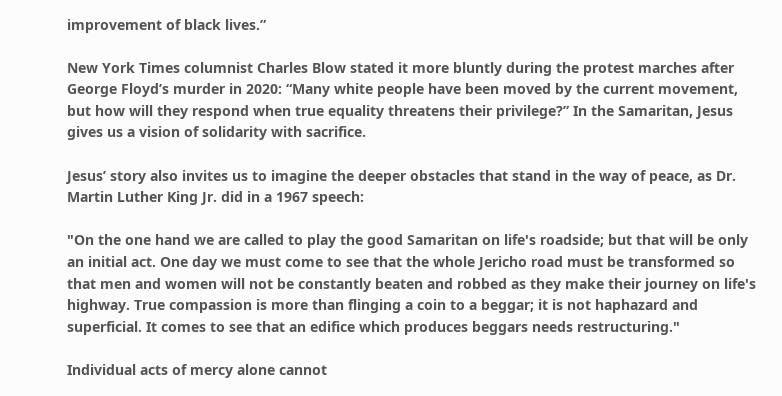improvement of black lives.”

New York Times columnist Charles Blow stated it more bluntly during the protest marches after George Floyd’s murder in 2020: “Many white people have been moved by the current movement, but how will they respond when true equality threatens their privilege?” In the Samaritan, Jesus gives us a vision of solidarity with sacrifice.

Jesus’ story also invites us to imagine the deeper obstacles that stand in the way of peace, as Dr. Martin Luther King Jr. did in a 1967 speech:

"On the one hand we are called to play the good Samaritan on life's roadside; but that will be only an initial act. One day we must come to see that the whole Jericho road must be transformed so that men and women will not be constantly beaten and robbed as they make their journey on life's highway. True compassion is more than flinging a coin to a beggar; it is not haphazard and superficial. It comes to see that an edifice which produces beggars needs restructuring."

Individual acts of mercy alone cannot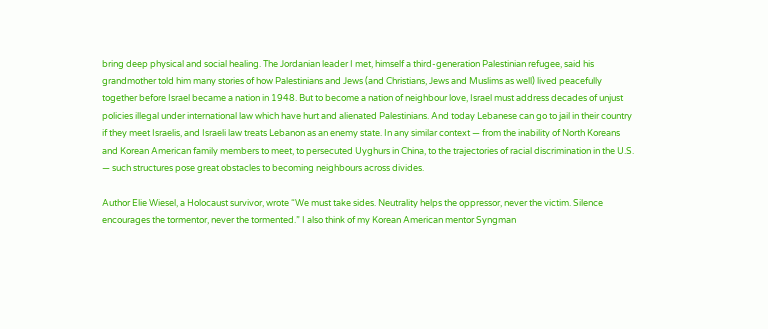bring deep physical and social healing. The Jordanian leader I met, himself a third-generation Palestinian refugee, said his grandmother told him many stories of how Palestinians and Jews (and Christians, Jews and Muslims as well) lived peacefully together before Israel became a nation in 1948. But to become a nation of neighbour love, Israel must address decades of unjust policies illegal under international law which have hurt and alienated Palestinians. And today Lebanese can go to jail in their country if they meet Israelis, and Israeli law treats Lebanon as an enemy state. In any similar context — from the inability of North Koreans and Korean American family members to meet, to persecuted Uyghurs in China, to the trajectories of racial discrimination in the U.S. — such structures pose great obstacles to becoming neighbours across divides.

Author Elie Wiesel, a Holocaust survivor, wrote “We must take sides. Neutrality helps the oppressor, never the victim. Silence encourages the tormentor, never the tormented.” I also think of my Korean American mentor Syngman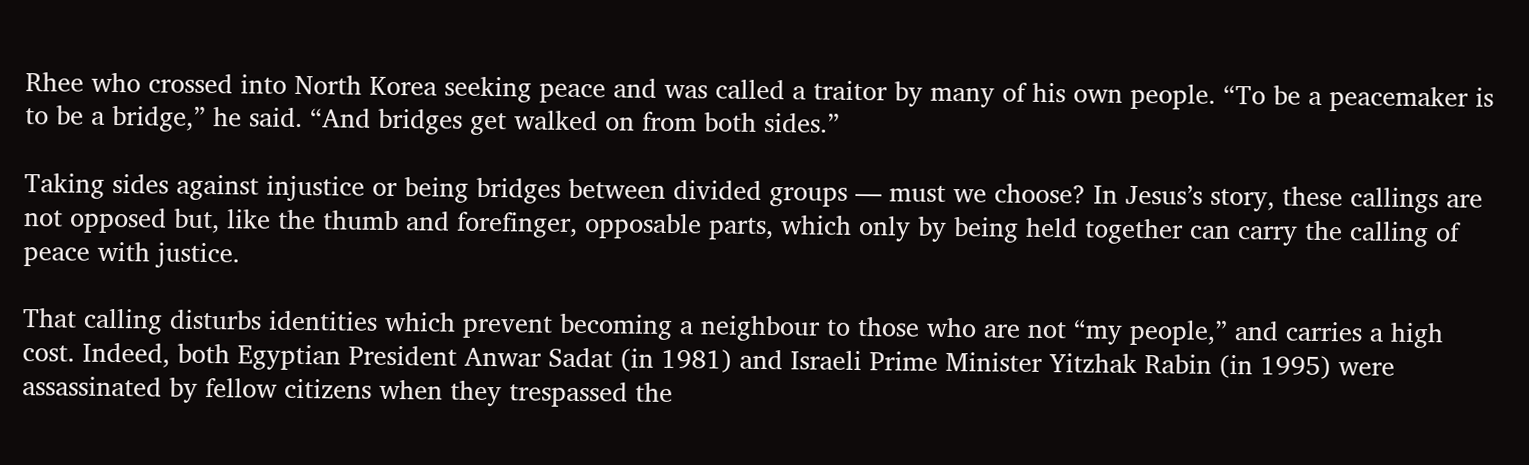Rhee who crossed into North Korea seeking peace and was called a traitor by many of his own people. “To be a peacemaker is to be a bridge,” he said. “And bridges get walked on from both sides.”

Taking sides against injustice or being bridges between divided groups — must we choose? In Jesus’s story, these callings are not opposed but, like the thumb and forefinger, opposable parts, which only by being held together can carry the calling of peace with justice.

That calling disturbs identities which prevent becoming a neighbour to those who are not “my people,” and carries a high cost. Indeed, both Egyptian President Anwar Sadat (in 1981) and Israeli Prime Minister Yitzhak Rabin (in 1995) were assassinated by fellow citizens when they trespassed the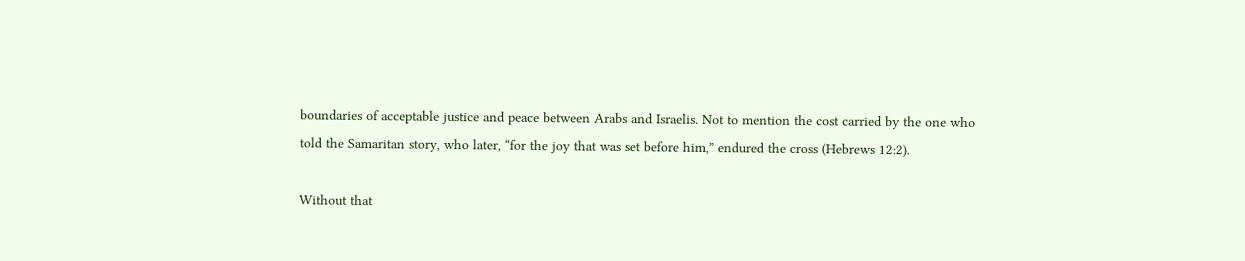boundaries of acceptable justice and peace between Arabs and Israelis. Not to mention the cost carried by the one who told the Samaritan story, who later, “for the joy that was set before him,” endured the cross (Hebrews 12:2).

Without that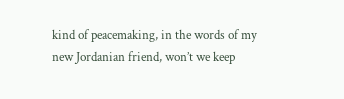kind of peacemaking, in the words of my new Jordanian friend, won’t we keep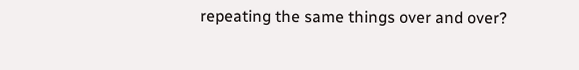repeating the same things over and over?